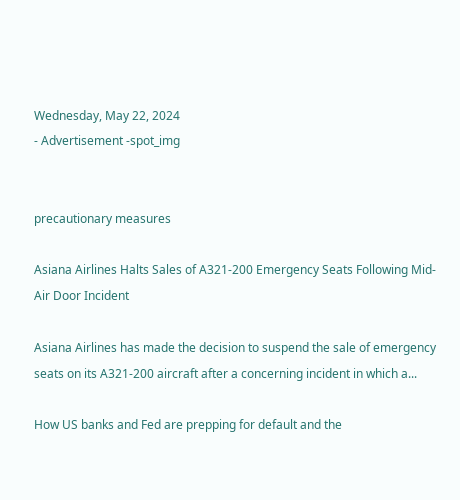Wednesday, May 22, 2024
- Advertisement -spot_img


precautionary measures

Asiana Airlines Halts Sales of A321-200 Emergency Seats Following Mid-Air Door Incident

Asiana Airlines has made the decision to suspend the sale of emergency seats on its A321-200 aircraft after a concerning incident in which a...

How US banks and Fed are prepping for default and the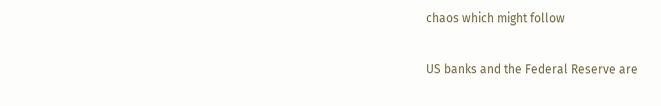chaos which might follow

US banks and the Federal Reserve are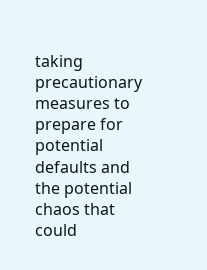taking precautionary measures to prepare for potential defaults and the potential chaos that could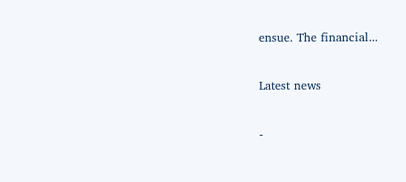ensue. The financial...

Latest news

-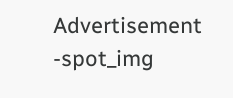Advertisement -spot_img